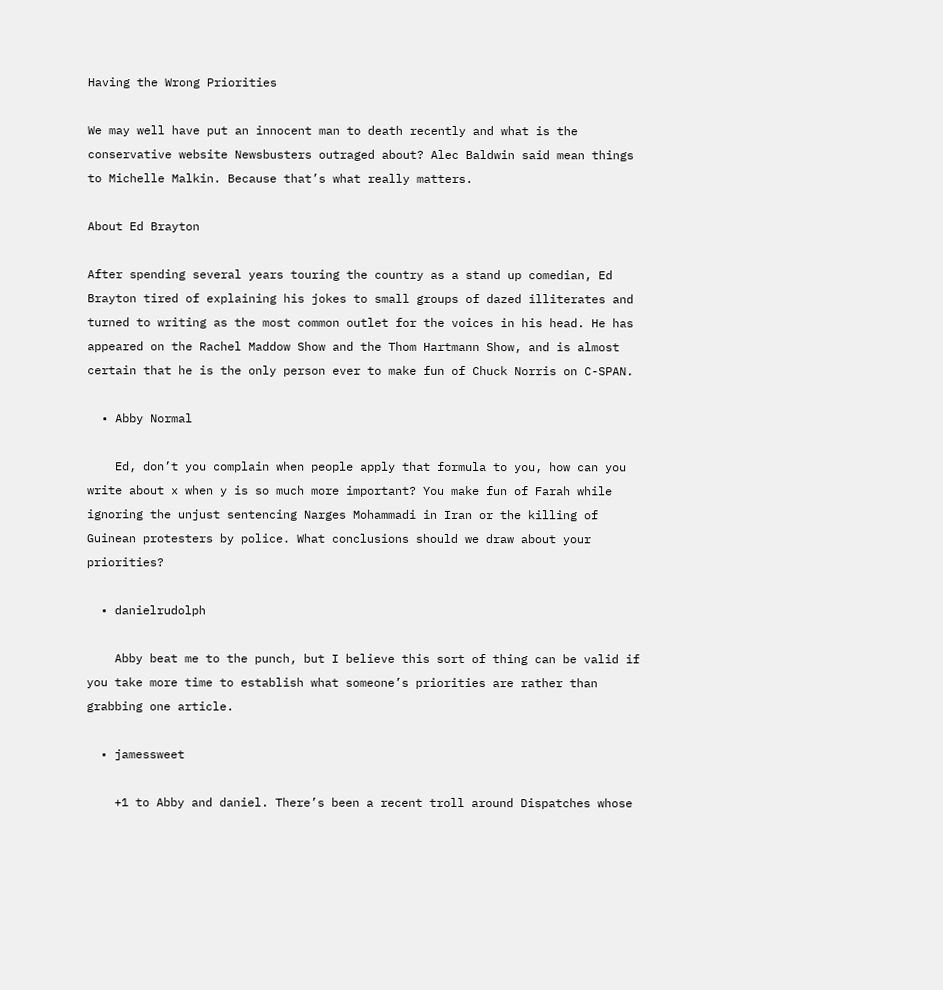Having the Wrong Priorities

We may well have put an innocent man to death recently and what is the conservative website Newsbusters outraged about? Alec Baldwin said mean things to Michelle Malkin. Because that’s what really matters.

About Ed Brayton

After spending several years touring the country as a stand up comedian, Ed Brayton tired of explaining his jokes to small groups of dazed illiterates and turned to writing as the most common outlet for the voices in his head. He has appeared on the Rachel Maddow Show and the Thom Hartmann Show, and is almost certain that he is the only person ever to make fun of Chuck Norris on C-SPAN.

  • Abby Normal

    Ed, don’t you complain when people apply that formula to you, how can you write about x when y is so much more important? You make fun of Farah while ignoring the unjust sentencing Narges Mohammadi in Iran or the killing of Guinean protesters by police. What conclusions should we draw about your priorities?

  • danielrudolph

    Abby beat me to the punch, but I believe this sort of thing can be valid if you take more time to establish what someone’s priorities are rather than grabbing one article.

  • jamessweet

    +1 to Abby and daniel. There’s been a recent troll around Dispatches whose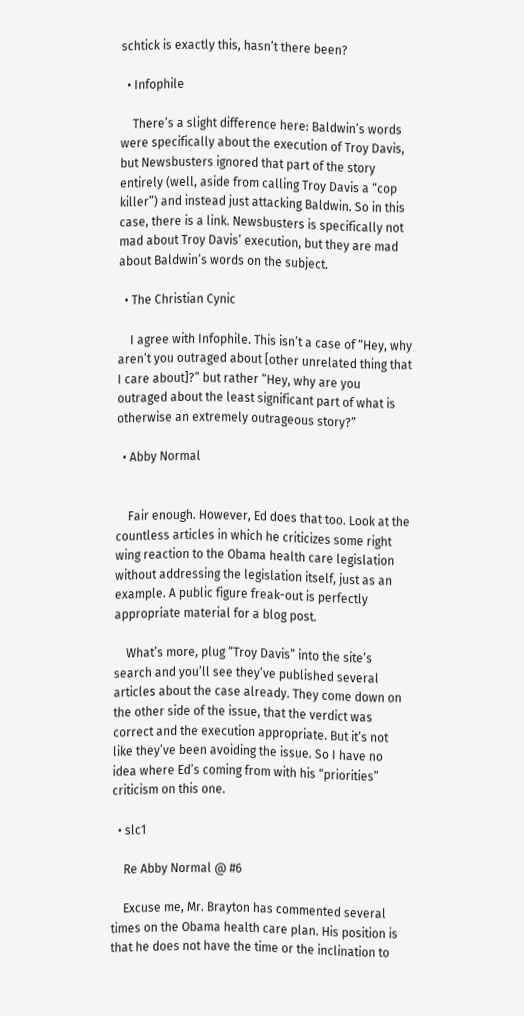schtick is exactly this, hasn’t there been?

  • Infophile

    There’s a slight difference here: Baldwin’s words were specifically about the execution of Troy Davis, but Newsbusters ignored that part of the story entirely (well, aside from calling Troy Davis a “cop killer”) and instead just attacking Baldwin. So in this case, there is a link. Newsbusters is specifically not mad about Troy Davis’ execution, but they are mad about Baldwin’s words on the subject.

  • The Christian Cynic

    I agree with Infophile. This isn’t a case of “Hey, why aren’t you outraged about [other unrelated thing that I care about]?” but rather “Hey, why are you outraged about the least significant part of what is otherwise an extremely outrageous story?”

  • Abby Normal


    Fair enough. However, Ed does that too. Look at the countless articles in which he criticizes some right wing reaction to the Obama health care legislation without addressing the legislation itself, just as an example. A public figure freak-out is perfectly appropriate material for a blog post.

    What’s more, plug “Troy Davis” into the site’s search and you’ll see they’ve published several articles about the case already. They come down on the other side of the issue, that the verdict was correct and the execution appropriate. But it’s not like they’ve been avoiding the issue. So I have no idea where Ed’s coming from with his “priorities” criticism on this one.

  • slc1

    Re Abby Normal @ #6

    Excuse me, Mr. Brayton has commented several times on the Obama health care plan. His position is that he does not have the time or the inclination to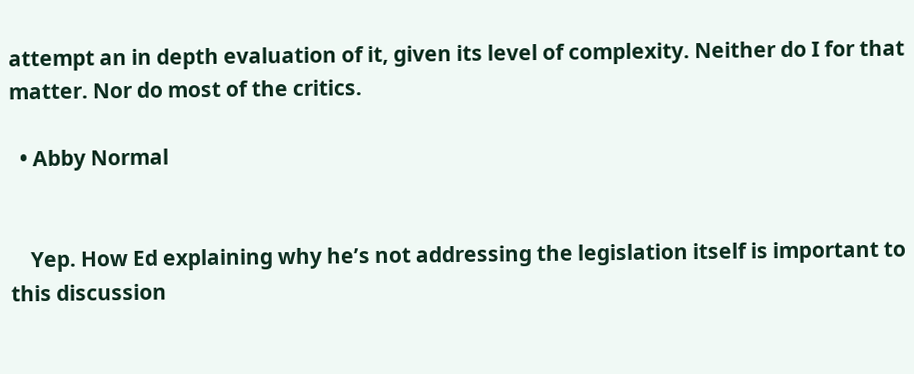attempt an in depth evaluation of it, given its level of complexity. Neither do I for that matter. Nor do most of the critics.

  • Abby Normal


    Yep. How Ed explaining why he’s not addressing the legislation itself is important to this discussion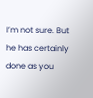I’m not sure. But he has certainly done as you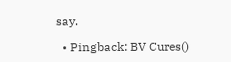say.

  • Pingback: BV Cures()